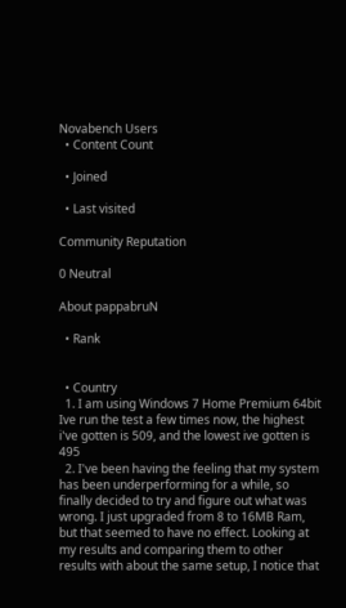Novabench Users
  • Content Count

  • Joined

  • Last visited

Community Reputation

0 Neutral

About pappabruN

  • Rank


  • Country
  1. I am using Windows 7 Home Premium 64bit Ive run the test a few times now, the highest i've gotten is 509, and the lowest ive gotten is 495
  2. I've been having the feeling that my system has been underperforming for a while, so finally decided to try and figure out what was wrong. I just upgraded from 8 to 16MB Ram, but that seemed to have no effect. Looking at my results and comparing them to other results with about the same setup, I notice that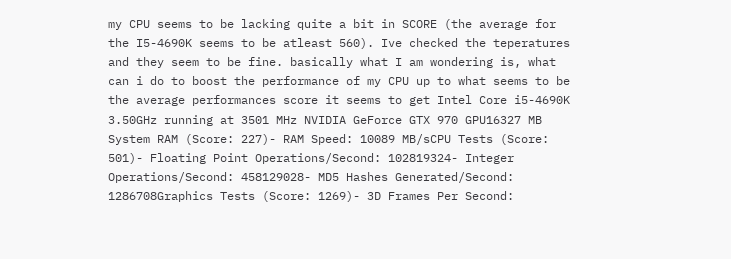my CPU seems to be lacking quite a bit in SCORE (the average for the I5-4690K seems to be atleast 560). Ive checked the teperatures and they seem to be fine. basically what I am wondering is, what can i do to boost the performance of my CPU up to what seems to be the average performances score it seems to get Intel Core i5-4690K 3.50GHz running at 3501 MHz NVIDIA GeForce GTX 970 GPU16327 MB System RAM (Score: 227)- RAM Speed: 10089 MB/sCPU Tests (Score: 501)- Floating Point Operations/Second: 102819324- Integer Operations/Second: 458129028- MD5 Hashes Generated/Second: 1286708Graphics Tests (Score: 1269)- 3D Frames Per Second: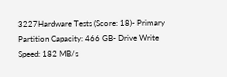3227Hardware Tests (Score: 18)- Primary Partition Capacity: 466 GB- Drive Write Speed: 182 MB/s